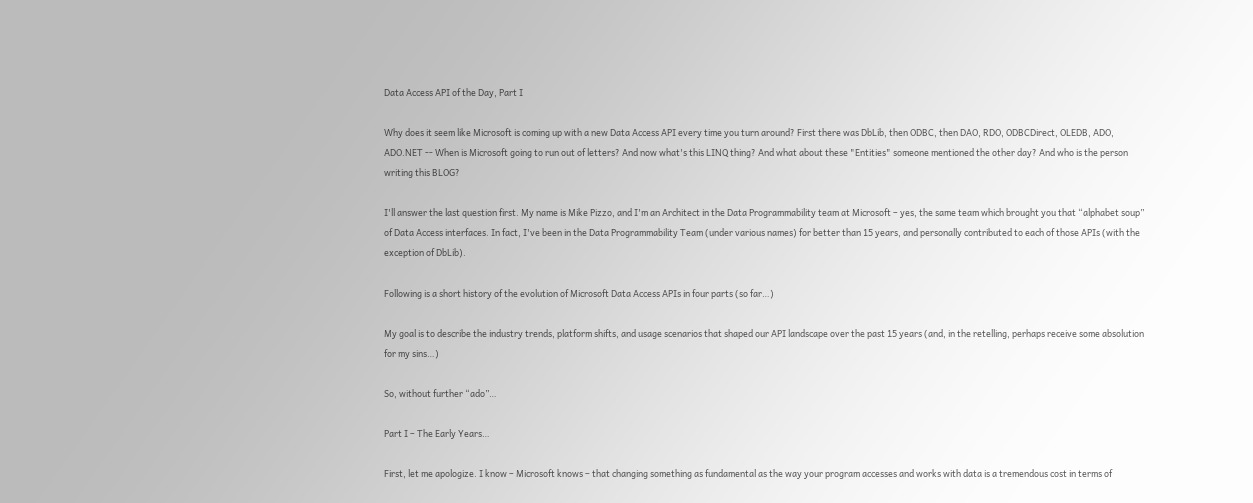Data Access API of the Day, Part I

Why does it seem like Microsoft is coming up with a new Data Access API every time you turn around? First there was DbLib, then ODBC, then DAO, RDO, ODBCDirect, OLEDB, ADO, ADO.NET -- When is Microsoft going to run out of letters? And now what's this LINQ thing? And what about these "Entities" someone mentioned the other day? And who is the person writing this BLOG?

I'll answer the last question first. My name is Mike Pizzo, and I'm an Architect in the Data Programmability team at Microsoft – yes, the same team which brought you that “alphabet soup” of Data Access interfaces. In fact, I've been in the Data Programmability Team (under various names) for better than 15 years, and personally contributed to each of those APIs (with the exception of DbLib).

Following is a short history of the evolution of Microsoft Data Access APIs in four parts (so far…)

My goal is to describe the industry trends, platform shifts, and usage scenarios that shaped our API landscape over the past 15 years (and, in the retelling, perhaps receive some absolution for my sins…)

So, without further “ado”…

Part I – The Early Years…

First, let me apologize. I know – Microsoft knows – that changing something as fundamental as the way your program accesses and works with data is a tremendous cost in terms of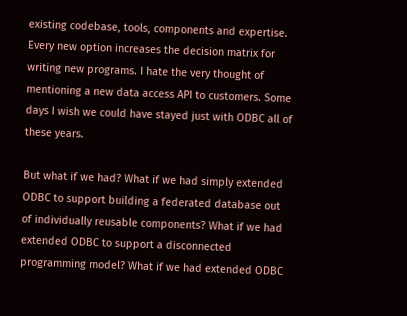existing codebase, tools, components and expertise. Every new option increases the decision matrix for writing new programs. I hate the very thought of mentioning a new data access API to customers. Some days I wish we could have stayed just with ODBC all of these years.

But what if we had? What if we had simply extended ODBC to support building a federated database out of individually reusable components? What if we had extended ODBC to support a disconnected programming model? What if we had extended ODBC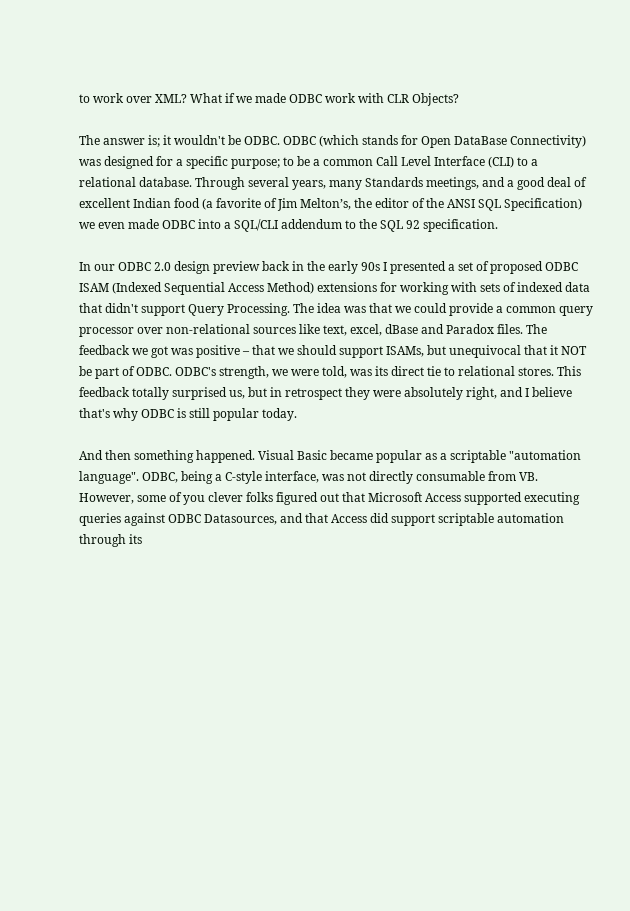to work over XML? What if we made ODBC work with CLR Objects?

The answer is; it wouldn't be ODBC. ODBC (which stands for Open DataBase Connectivity) was designed for a specific purpose; to be a common Call Level Interface (CLI) to a relational database. Through several years, many Standards meetings, and a good deal of excellent Indian food (a favorite of Jim Melton’s, the editor of the ANSI SQL Specification) we even made ODBC into a SQL/CLI addendum to the SQL 92 specification.

In our ODBC 2.0 design preview back in the early 90s I presented a set of proposed ODBC ISAM (Indexed Sequential Access Method) extensions for working with sets of indexed data that didn't support Query Processing. The idea was that we could provide a common query processor over non-relational sources like text, excel, dBase and Paradox files. The feedback we got was positive – that we should support ISAMs, but unequivocal that it NOT be part of ODBC. ODBC's strength, we were told, was its direct tie to relational stores. This feedback totally surprised us, but in retrospect they were absolutely right, and I believe that's why ODBC is still popular today.

And then something happened. Visual Basic became popular as a scriptable "automation language". ODBC, being a C-style interface, was not directly consumable from VB. However, some of you clever folks figured out that Microsoft Access supported executing queries against ODBC Datasources, and that Access did support scriptable automation through its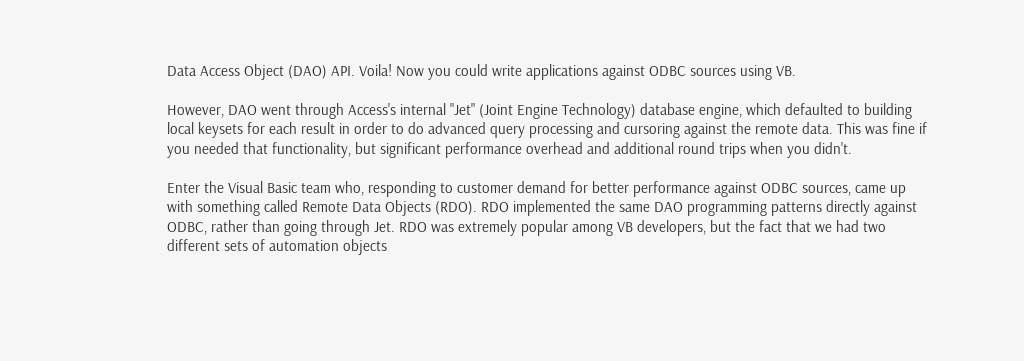Data Access Object (DAO) API. Voila! Now you could write applications against ODBC sources using VB.

However, DAO went through Access's internal "Jet" (Joint Engine Technology) database engine, which defaulted to building local keysets for each result in order to do advanced query processing and cursoring against the remote data. This was fine if you needed that functionality, but significant performance overhead and additional round trips when you didn't.

Enter the Visual Basic team who, responding to customer demand for better performance against ODBC sources, came up with something called Remote Data Objects (RDO). RDO implemented the same DAO programming patterns directly against ODBC, rather than going through Jet. RDO was extremely popular among VB developers, but the fact that we had two different sets of automation objects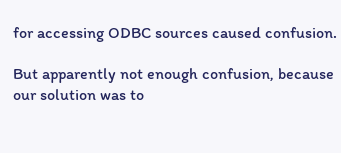for accessing ODBC sources caused confusion.

But apparently not enough confusion, because our solution was to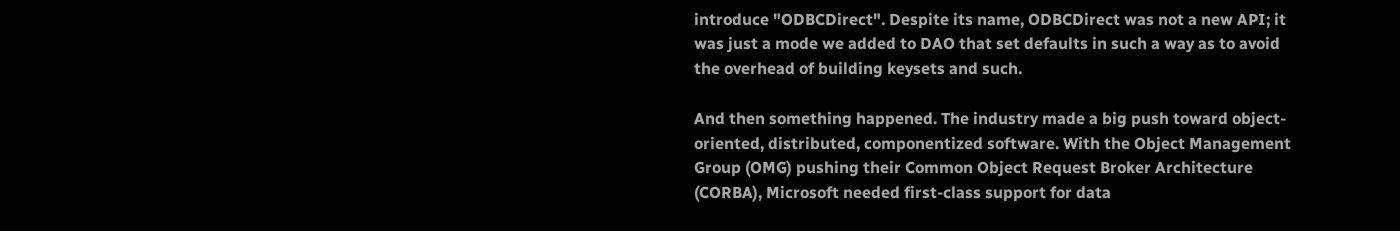introduce "ODBCDirect". Despite its name, ODBCDirect was not a new API; it was just a mode we added to DAO that set defaults in such a way as to avoid the overhead of building keysets and such.

And then something happened. The industry made a big push toward object-oriented, distributed, componentized software. With the Object Management Group (OMG) pushing their Common Object Request Broker Architecture (CORBA), Microsoft needed first-class support for data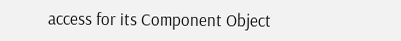access for its Component Object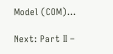Model (COM)…

Next: Part II –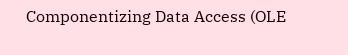Componentizing Data Access (OLE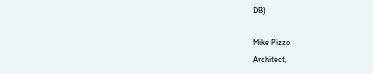DB)

Mike Pizzo
Architect,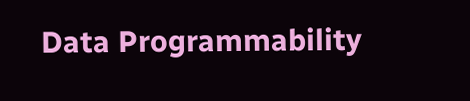Data Programmability